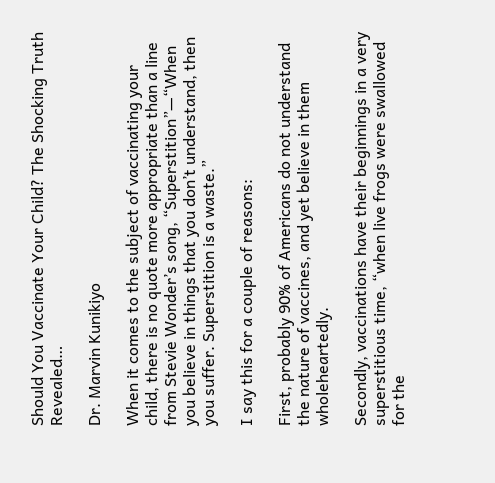Should You Vaccinate Your Child? The Shocking Truth Revealed…

Dr. Marvin Kunikiyo

When it comes to the subject of vaccinating your child, there is no quote more appropriate than a line from Stevie Wonder’s song, “Superstition”—“When you believe in things that you don’t understand, then you suffer. Superstition is a waste.”

I say this for a couple of reasons:

First, probably 90% of Americans do not understand the nature of vaccines, and yet believe in them wholeheartedly.

Secondly, vaccinations have their beginnings in a very superstitious time, “when live frogs were swallowed for the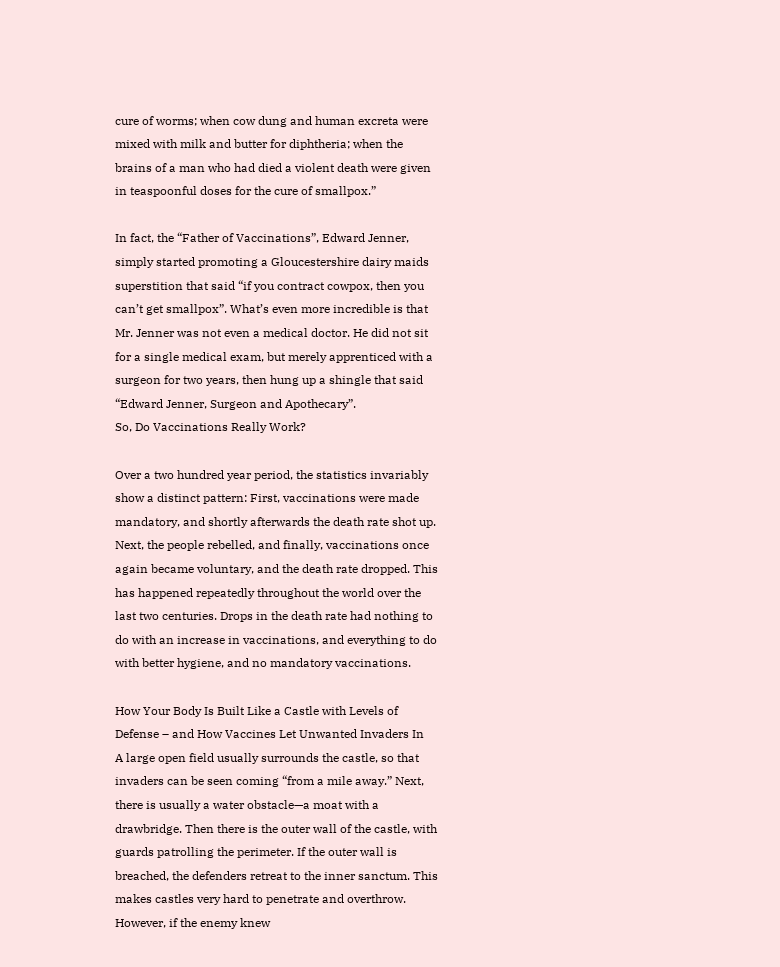cure of worms; when cow dung and human excreta were mixed with milk and butter for diphtheria; when the brains of a man who had died a violent death were given in teaspoonful doses for the cure of smallpox.”

In fact, the “Father of Vaccinations”, Edward Jenner, simply started promoting a Gloucestershire dairy maids superstition that said “if you contract cowpox, then you can’t get smallpox”. What’s even more incredible is that Mr. Jenner was not even a medical doctor. He did not sit for a single medical exam, but merely apprenticed with a surgeon for two years, then hung up a shingle that said “Edward Jenner, Surgeon and Apothecary”.
So, Do Vaccinations Really Work?

Over a two hundred year period, the statistics invariably show a distinct pattern: First, vaccinations were made mandatory, and shortly afterwards the death rate shot up. Next, the people rebelled, and finally, vaccinations once again became voluntary, and the death rate dropped. This has happened repeatedly throughout the world over the last two centuries. Drops in the death rate had nothing to do with an increase in vaccinations, and everything to do with better hygiene, and no mandatory vaccinations.

How Your Body Is Built Like a Castle with Levels of Defense – and How Vaccines Let Unwanted Invaders In
A large open field usually surrounds the castle, so that invaders can be seen coming “from a mile away.” Next, there is usually a water obstacle—a moat with a drawbridge. Then there is the outer wall of the castle, with guards patrolling the perimeter. If the outer wall is breached, the defenders retreat to the inner sanctum. This makes castles very hard to penetrate and overthrow. However, if the enemy knew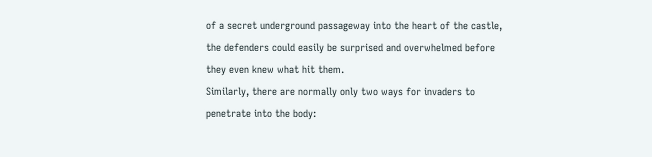of a secret underground passageway into the heart of the castle, the defenders could easily be surprised and overwhelmed before they even knew what hit them.
Similarly, there are normally only two ways for invaders to penetrate into the body: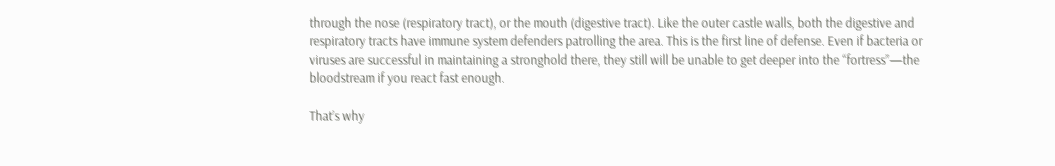through the nose (respiratory tract), or the mouth (digestive tract). Like the outer castle walls, both the digestive and respiratory tracts have immune system defenders patrolling the area. This is the first line of defense. Even if bacteria or viruses are successful in maintaining a stronghold there, they still will be unable to get deeper into the “fortress”—the bloodstream if you react fast enough.

That’s why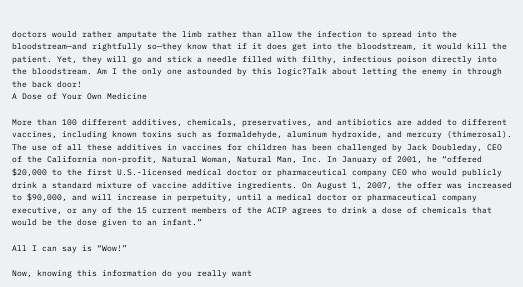doctors would rather amputate the limb rather than allow the infection to spread into the bloodstream—and rightfully so—they know that if it does get into the bloodstream, it would kill the patient. Yet, they will go and stick a needle filled with filthy, infectious poison directly into the bloodstream. Am I the only one astounded by this logic?Talk about letting the enemy in through the back door!
A Dose of Your Own Medicine

More than 100 different additives, chemicals, preservatives, and antibiotics are added to different vaccines, including known toxins such as formaldehyde, aluminum hydroxide, and mercury (thimerosal). The use of all these additives in vaccines for children has been challenged by Jack Doubleday, CEO of the California non-profit, Natural Woman, Natural Man, Inc. In January of 2001, he “offered $20,000 to the first U.S.-licensed medical doctor or pharmaceutical company CEO who would publicly drink a standard mixture of vaccine additive ingredients. On August 1, 2007, the offer was increased to $90,000, and will increase in perpetuity, until a medical doctor or pharmaceutical company executive, or any of the 15 current members of the ACIP agrees to drink a dose of chemicals that would be the dose given to an infant.”

All I can say is “Wow!”

Now, knowing this information do you really want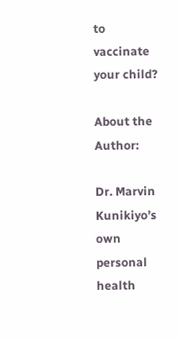to vaccinate your child?

About the Author:

Dr. Marvin Kunikiyo’s own personal health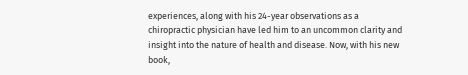experiences, along with his 24-year observations as a chiropractic physician have led him to an uncommon clarity and insight into the nature of health and disease. Now, with his new book,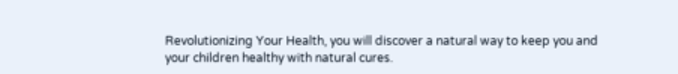Revolutionizing Your Health, you will discover a natural way to keep you and your children healthy with natural cures.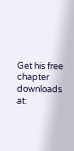Get his free chapter downloads at: